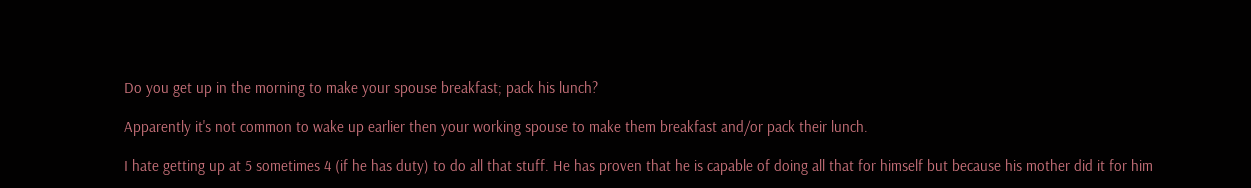Do you get up in the morning to make your spouse breakfast; pack his lunch?

Apparently it's not common to wake up earlier then your working spouse to make them breakfast and/or pack their lunch.

I hate getting up at 5 sometimes 4 (if he has duty) to do all that stuff. He has proven that he is capable of doing all that for himself but because his mother did it for him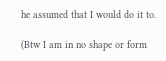he assumed that I would do it to.

(Btw I am in no shape or form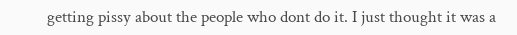getting pissy about the people who dont do it. I just thought it was a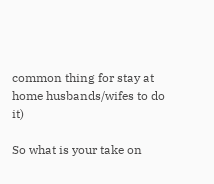common thing for stay at home husbands/wifes to do it)

So what is your take on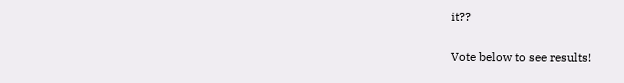it??

Vote below to see results!